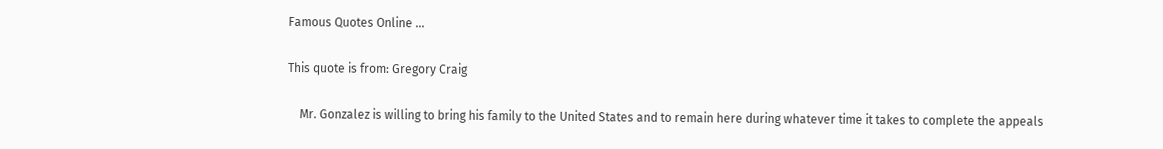Famous Quotes Online ...

This quote is from: Gregory Craig

    Mr. Gonzalez is willing to bring his family to the United States and to remain here during whatever time it takes to complete the appeals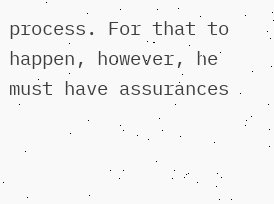process. For that to happen, however, he must have assurances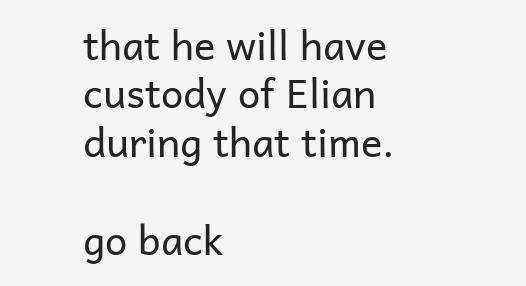that he will have custody of Elian during that time.

go back